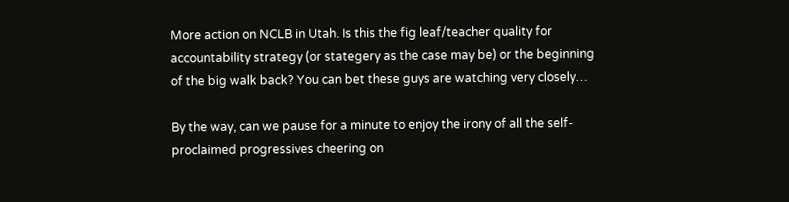More action on NCLB in Utah. Is this the fig leaf/teacher quality for accountability strategy (or stategery as the case may be) or the beginning of the big walk back? You can bet these guys are watching very closely…

By the way, can we pause for a minute to enjoy the irony of all the self-proclaimed progressives cheering on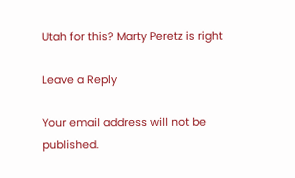Utah for this? Marty Peretz is right

Leave a Reply

Your email address will not be published.